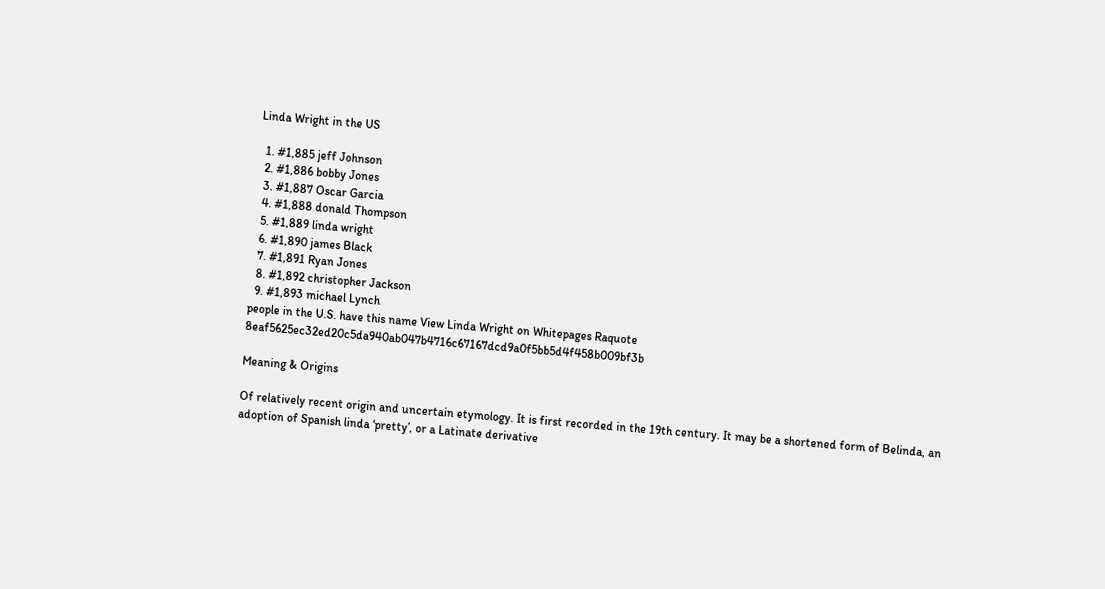Linda Wright in the US

  1. #1,885 jeff Johnson
  2. #1,886 bobby Jones
  3. #1,887 Oscar Garcia
  4. #1,888 donald Thompson
  5. #1,889 linda wright
  6. #1,890 james Black
  7. #1,891 Ryan Jones
  8. #1,892 christopher Jackson
  9. #1,893 michael Lynch
people in the U.S. have this name View Linda Wright on Whitepages Raquote 8eaf5625ec32ed20c5da940ab047b4716c67167dcd9a0f5bb5d4f458b009bf3b

Meaning & Origins

Of relatively recent origin and uncertain etymology. It is first recorded in the 19th century. It may be a shortened form of Belinda, an adoption of Spanish linda ‘pretty’, or a Latinate derivative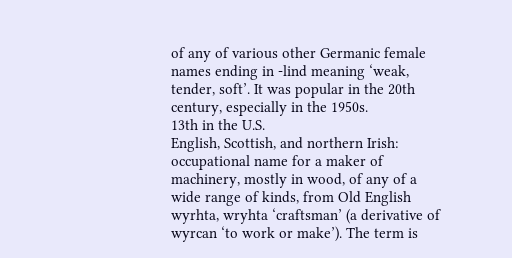of any of various other Germanic female names ending in -lind meaning ‘weak, tender, soft’. It was popular in the 20th century, especially in the 1950s.
13th in the U.S.
English, Scottish, and northern Irish: occupational name for a maker of machinery, mostly in wood, of any of a wide range of kinds, from Old English wyrhta, wryhta ‘craftsman’ (a derivative of wyrcan ‘to work or make’). The term is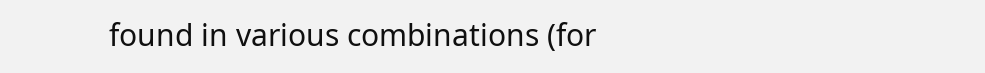found in various combinations (for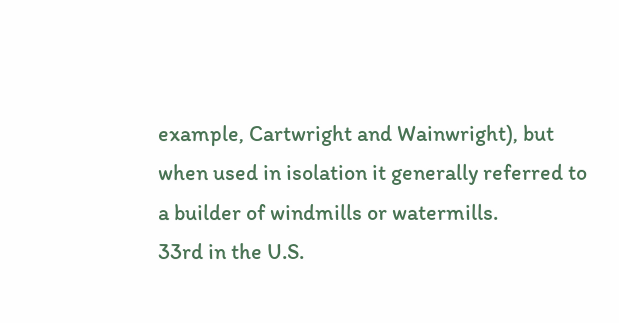example, Cartwright and Wainwright), but when used in isolation it generally referred to a builder of windmills or watermills.
33rd in the U.S.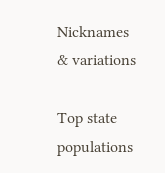Nicknames & variations

Top state populations